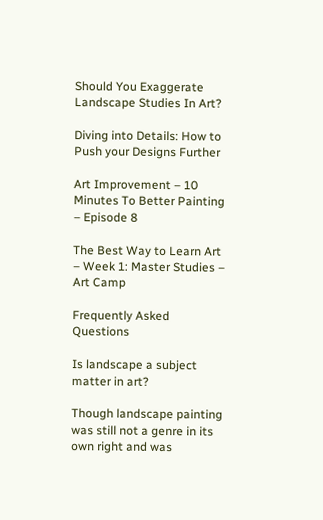Should You Exaggerate Landscape Studies In Art?

Diving into Details: How to Push your Designs Further

Art Improvement – 10 Minutes To Better Painting – Episode 8

The Best Way to Learn Art – Week 1: Master Studies – Art Camp

Frequently Asked Questions

Is landscape a subject matter in art?

Though landscape painting was still not a genre in its own right and was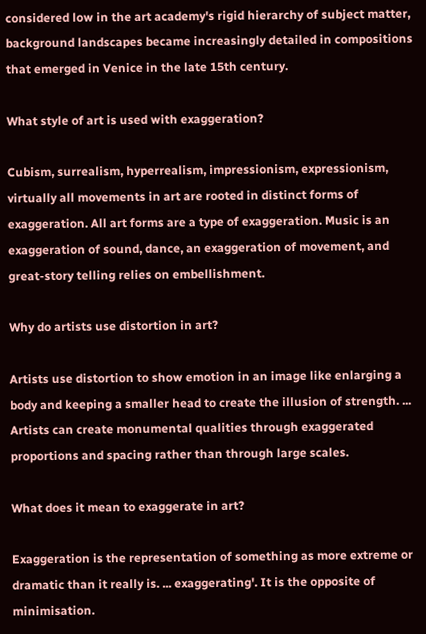considered low in the art academy's rigid hierarchy of subject matter, background landscapes became increasingly detailed in compositions that emerged in Venice in the late 15th century.

What style of art is used with exaggeration?

Cubism, surrealism, hyperrealism, impressionism, expressionism, virtually all movements in art are rooted in distinct forms of exaggeration. All art forms are a type of exaggeration. Music is an exaggeration of sound, dance, an exaggeration of movement, and great-story telling relies on embellishment.

Why do artists use distortion in art?

Artists use distortion to show emotion in an image like enlarging a body and keeping a smaller head to create the illusion of strength. ... Artists can create monumental qualities through exaggerated proportions and spacing rather than through large scales.

What does it mean to exaggerate in art?

Exaggeration is the representation of something as more extreme or dramatic than it really is. ... exaggerating'. It is the opposite of minimisation.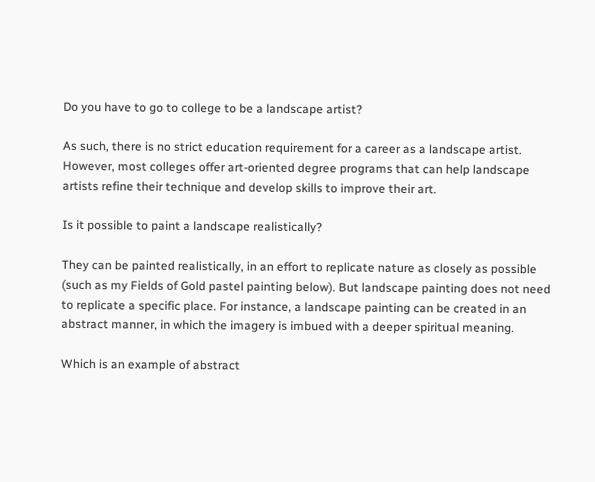Do you have to go to college to be a landscape artist?

As such, there is no strict education requirement for a career as a landscape artist. However, most colleges offer art-oriented degree programs that can help landscape artists refine their technique and develop skills to improve their art.

Is it possible to paint a landscape realistically?

They can be painted realistically, in an effort to replicate nature as closely as possible (such as my Fields of Gold pastel painting below). But landscape painting does not need to replicate a specific place. For instance, a landscape painting can be created in an abstract manner, in which the imagery is imbued with a deeper spiritual meaning.

Which is an example of abstract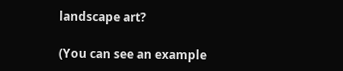landscape art?

(You can see an example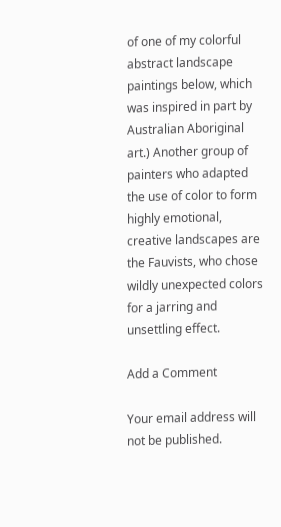of one of my colorful abstract landscape paintings below, which was inspired in part by Australian Aboriginal art.) Another group of painters who adapted the use of color to form highly emotional, creative landscapes are the Fauvists, who chose wildly unexpected colors for a jarring and unsettling effect.

Add a Comment

Your email address will not be published.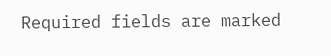Required fields are marked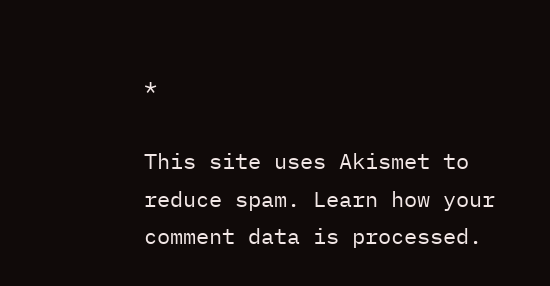*

This site uses Akismet to reduce spam. Learn how your comment data is processed.